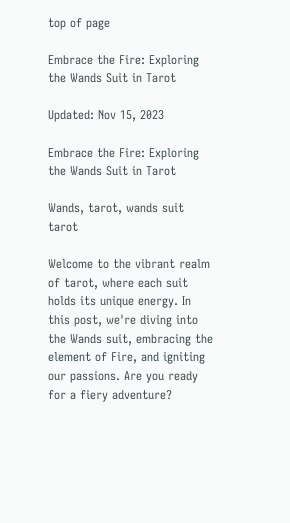top of page

Embrace the Fire: Exploring the Wands Suit in Tarot

Updated: Nov 15, 2023

Embrace the Fire: Exploring the Wands Suit in Tarot

Wands, tarot, wands suit tarot

Welcome to the vibrant realm of tarot, where each suit holds its unique energy. In this post, we're diving into the Wands suit, embracing the element of Fire, and igniting our passions. Are you ready for a fiery adventure?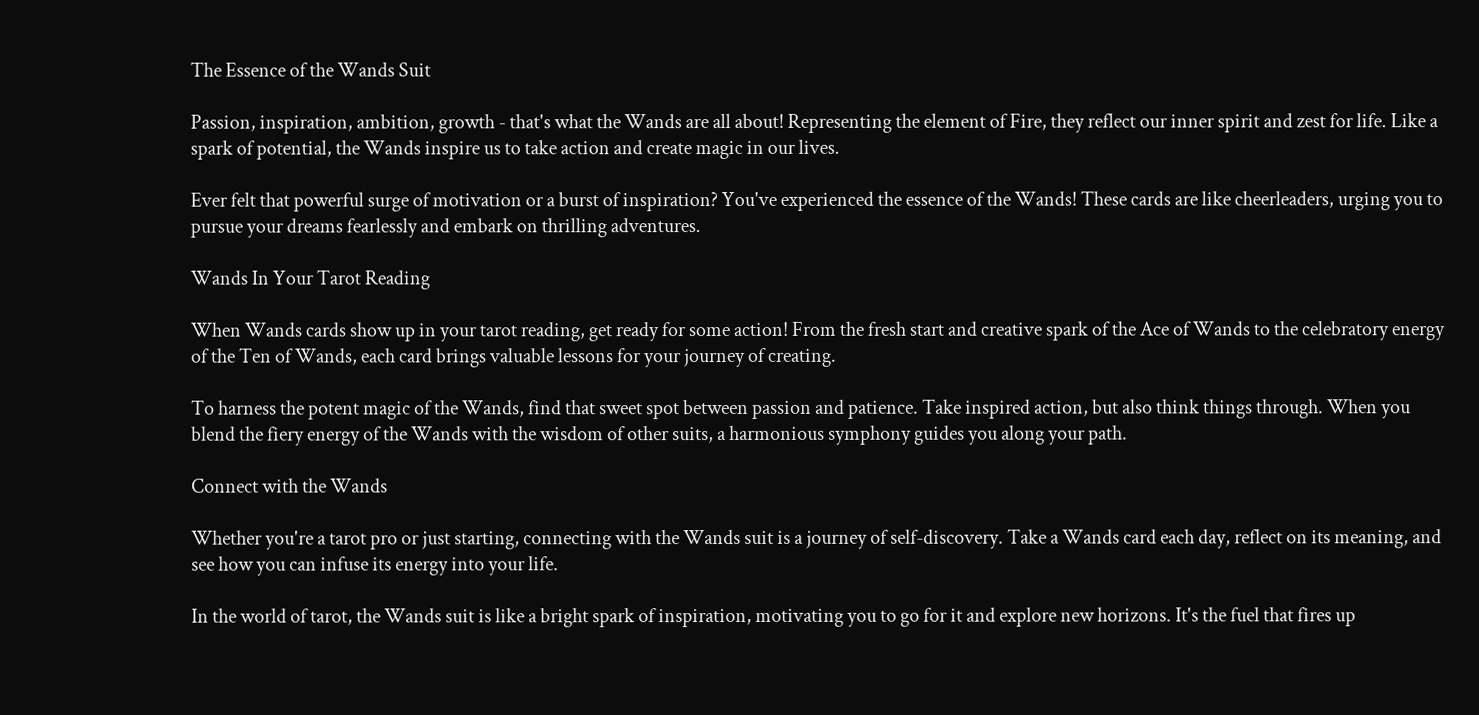The Essence of the Wands Suit

Passion, inspiration, ambition, growth - that's what the Wands are all about! Representing the element of Fire, they reflect our inner spirit and zest for life. Like a spark of potential, the Wands inspire us to take action and create magic in our lives.

Ever felt that powerful surge of motivation or a burst of inspiration? You've experienced the essence of the Wands! These cards are like cheerleaders, urging you to pursue your dreams fearlessly and embark on thrilling adventures.

Wands In Your Tarot Reading

When Wands cards show up in your tarot reading, get ready for some action! From the fresh start and creative spark of the Ace of Wands to the celebratory energy of the Ten of Wands, each card brings valuable lessons for your journey of creating.

To harness the potent magic of the Wands, find that sweet spot between passion and patience. Take inspired action, but also think things through. When you blend the fiery energy of the Wands with the wisdom of other suits, a harmonious symphony guides you along your path.

Connect with the Wands

Whether you're a tarot pro or just starting, connecting with the Wands suit is a journey of self-discovery. Take a Wands card each day, reflect on its meaning, and see how you can infuse its energy into your life.

In the world of tarot, the Wands suit is like a bright spark of inspiration, motivating you to go for it and explore new horizons. It's the fuel that fires up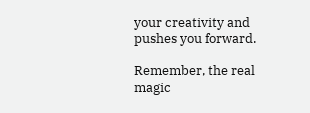your creativity and pushes you forward.

Remember, the real magic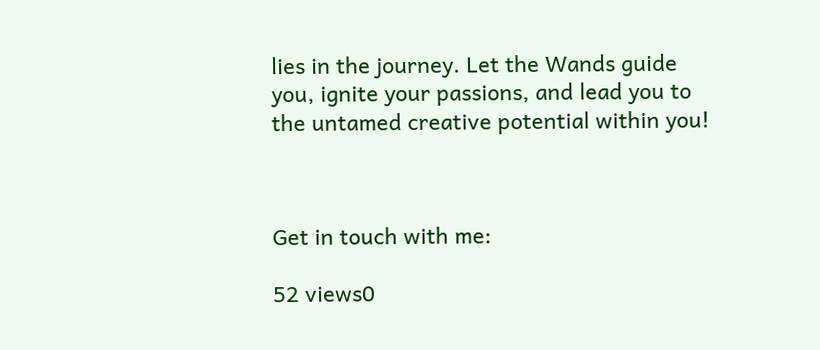lies in the journey. Let the Wands guide you, ignite your passions, and lead you to the untamed creative potential within you!



Get in touch with me:

52 views0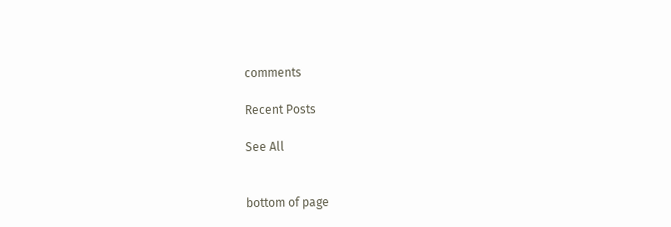comments

Recent Posts

See All


bottom of page